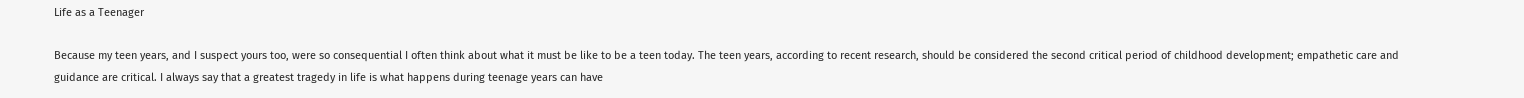Life as a Teenager

Because my teen years, and I suspect yours too, were so consequential I often think about what it must be like to be a teen today. The teen years, according to recent research, should be considered the second critical period of childhood development; empathetic care and guidance are critical. I always say that a greatest tragedy in life is what happens during teenage years can have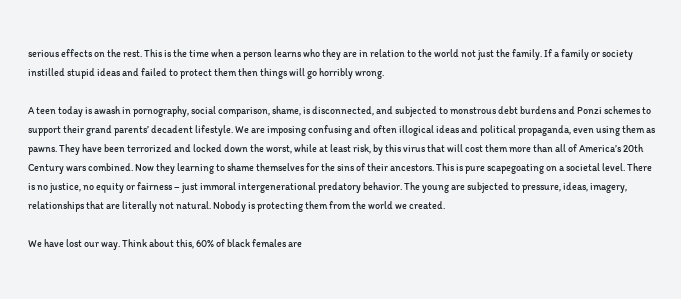serious effects on the rest. This is the time when a person learns who they are in relation to the world not just the family. If a family or society instilled stupid ideas and failed to protect them then things will go horribly wrong.

A teen today is awash in pornography, social comparison, shame, is disconnected, and subjected to monstrous debt burdens and Ponzi schemes to support their grand parents’ decadent lifestyle. We are imposing confusing and often illogical ideas and political propaganda, even using them as pawns. They have been terrorized and locked down the worst, while at least risk, by this virus that will cost them more than all of America’s 20th Century wars combined. Now they learning to shame themselves for the sins of their ancestors. This is pure scapegoating on a societal level. There is no justice, no equity or fairness – just immoral intergenerational predatory behavior. The young are subjected to pressure, ideas, imagery, relationships that are literally not natural. Nobody is protecting them from the world we created.

We have lost our way. Think about this, 60% of black females are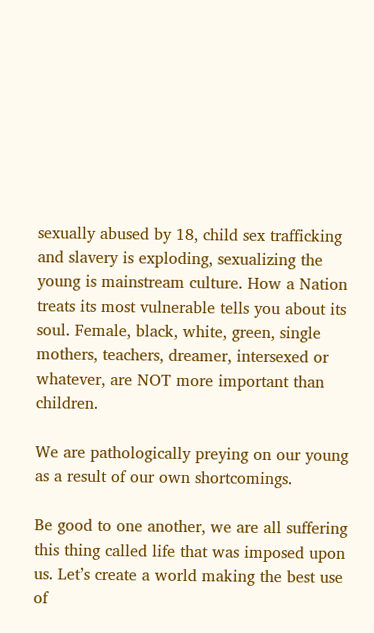sexually abused by 18, child sex trafficking and slavery is exploding, sexualizing the young is mainstream culture. How a Nation treats its most vulnerable tells you about its soul. Female, black, white, green, single mothers, teachers, dreamer, intersexed or whatever, are NOT more important than children.

We are pathologically preying on our young as a result of our own shortcomings.

Be good to one another, we are all suffering this thing called life that was imposed upon us. Let’s create a world making the best use of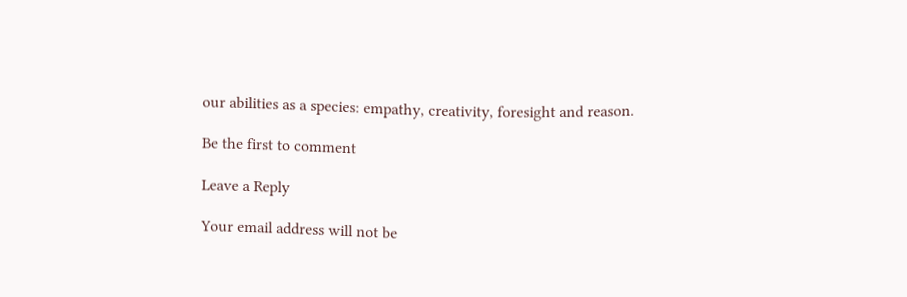our abilities as a species: empathy, creativity, foresight and reason.

Be the first to comment

Leave a Reply

Your email address will not be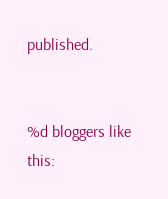published.


%d bloggers like this: